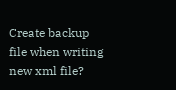Create backup file when writing new xml file?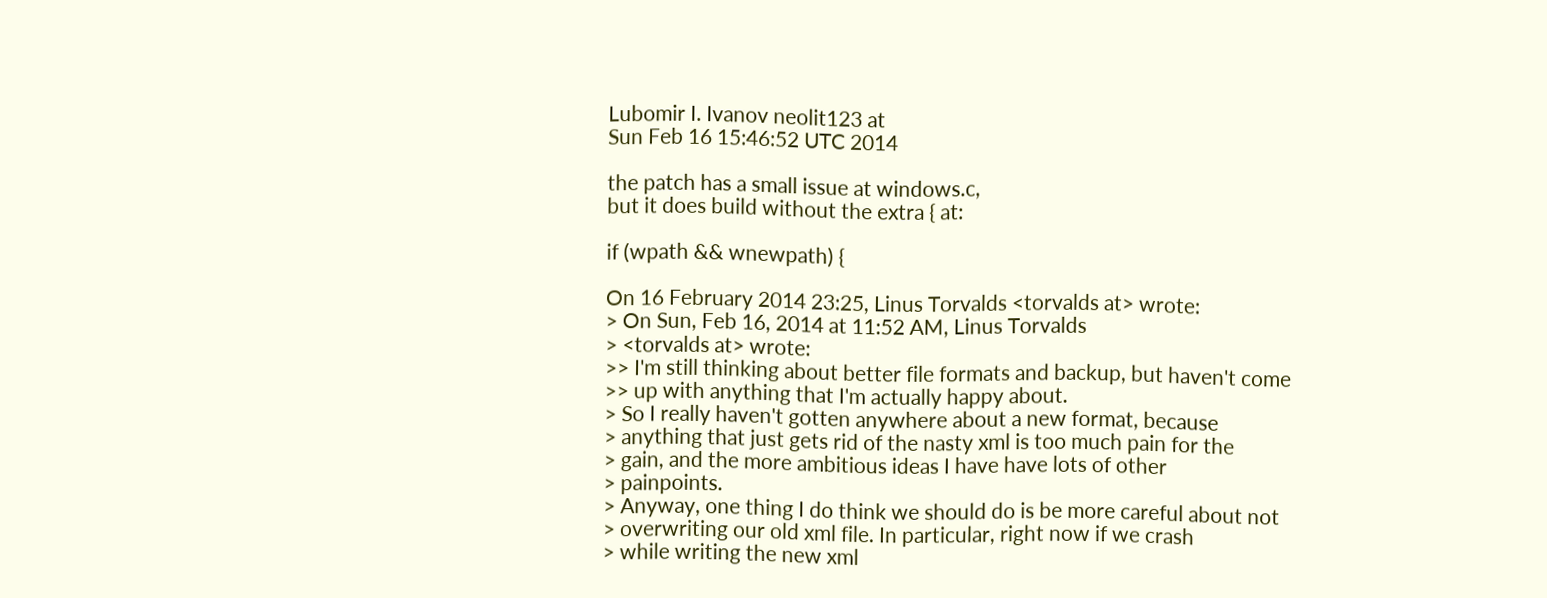Lubomir I. Ivanov neolit123 at
Sun Feb 16 15:46:52 UTC 2014

the patch has a small issue at windows.c,
but it does build without the extra { at:

if (wpath && wnewpath) {

On 16 February 2014 23:25, Linus Torvalds <torvalds at> wrote:
> On Sun, Feb 16, 2014 at 11:52 AM, Linus Torvalds
> <torvalds at> wrote:
>> I'm still thinking about better file formats and backup, but haven't come
>> up with anything that I'm actually happy about.
> So I really haven't gotten anywhere about a new format, because
> anything that just gets rid of the nasty xml is too much pain for the
> gain, and the more ambitious ideas I have have lots of other
> painpoints.
> Anyway, one thing I do think we should do is be more careful about not
> overwriting our old xml file. In particular, right now if we crash
> while writing the new xml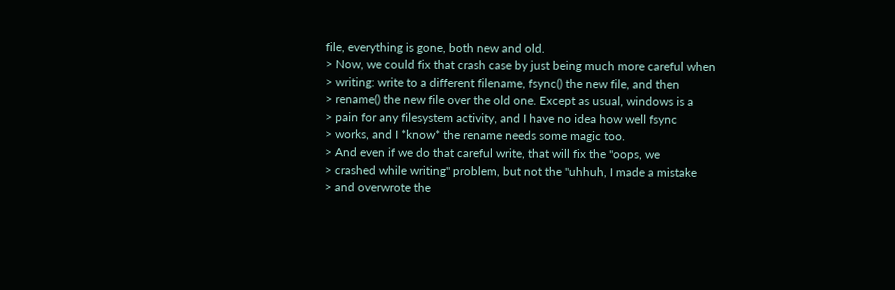file, everything is gone, both new and old.
> Now, we could fix that crash case by just being much more careful when
> writing: write to a different filename, fsync() the new file, and then
> rename() the new file over the old one. Except as usual, windows is a
> pain for any filesystem activity, and I have no idea how well fsync
> works, and I *know* the rename needs some magic too.
> And even if we do that careful write, that will fix the "oops, we
> crashed while writing" problem, but not the "uhhuh, I made a mistake
> and overwrote the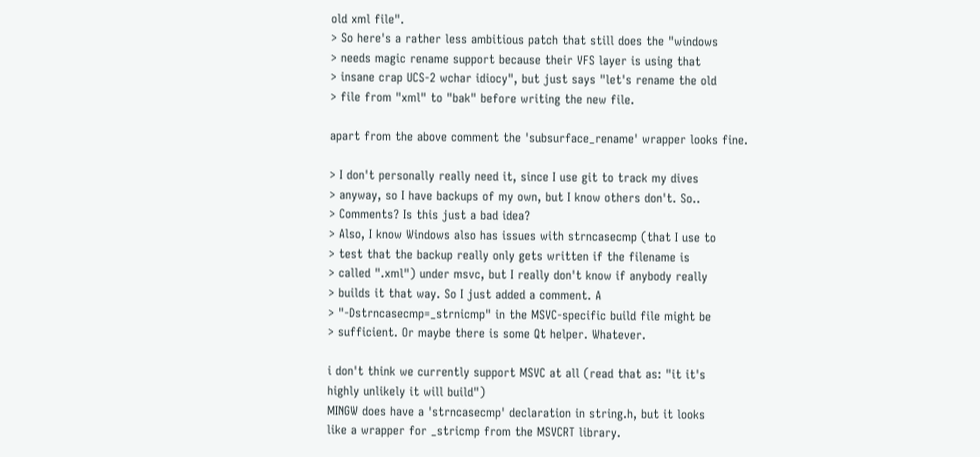old xml file".
> So here's a rather less ambitious patch that still does the "windows
> needs magic rename support because their VFS layer is using that
> insane crap UCS-2 wchar idiocy", but just says "let's rename the old
> file from "xml" to "bak" before writing the new file.

apart from the above comment the 'subsurface_rename' wrapper looks fine.

> I don't personally really need it, since I use git to track my dives
> anyway, so I have backups of my own, but I know others don't. So..
> Comments? Is this just a bad idea?
> Also, I know Windows also has issues with strncasecmp (that I use to
> test that the backup really only gets written if the filename is
> called ".xml") under msvc, but I really don't know if anybody really
> builds it that way. So I just added a comment. A
> "-Dstrncasecmp=_strnicmp" in the MSVC-specific build file might be
> sufficient. Or maybe there is some Qt helper. Whatever.

i don't think we currently support MSVC at all (read that as: "it it's
highly unlikely it will build")
MINGW does have a 'strncasecmp' declaration in string.h, but it looks
like a wrapper for _stricmp from the MSVCRT library.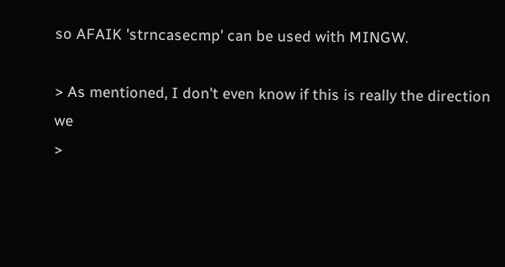so AFAIK 'strncasecmp' can be used with MINGW.

> As mentioned, I don't even know if this is really the direction we
>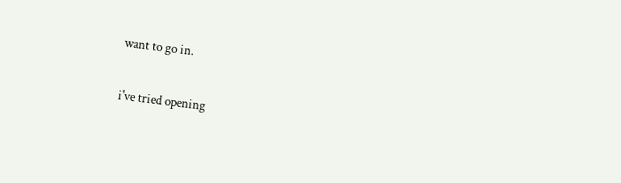want to go in.

i've tried opening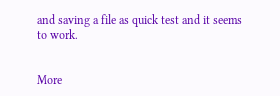and saving a file as quick test and it seems to work.


More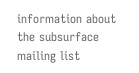information about the subsurface mailing list